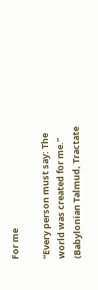For me

“Every person must say: The world was created for me.” (Babylonian Talmud, Tractate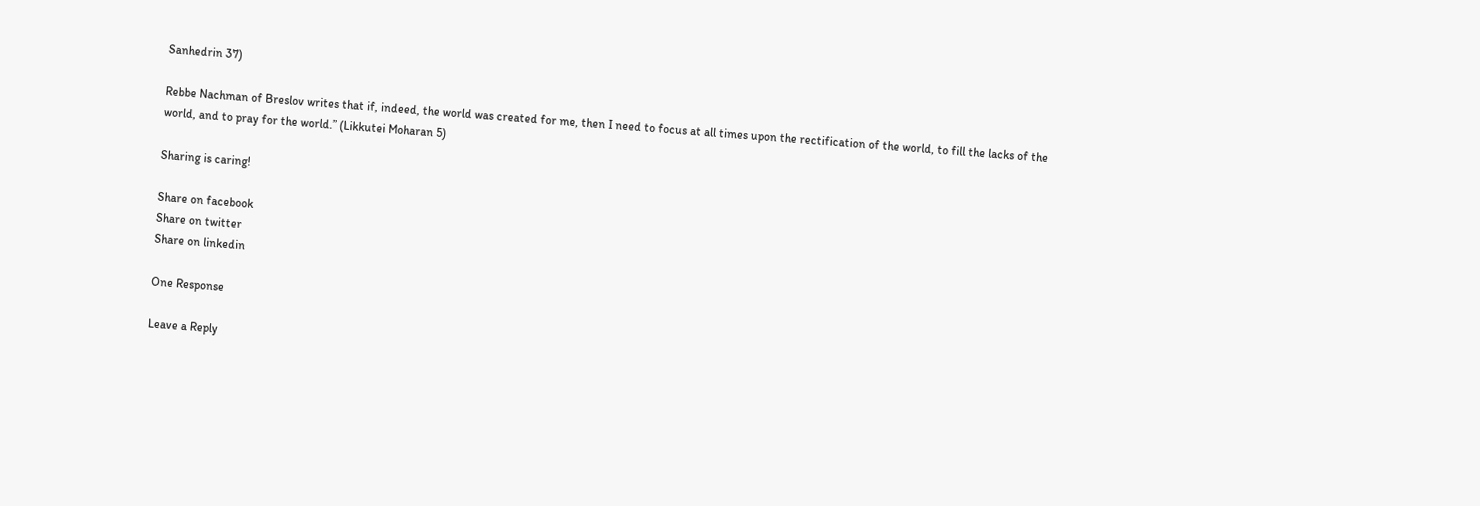Sanhedrin 37)

Rebbe Nachman of Breslov writes that if, indeed, the world was created for me, then I need to focus at all times upon the rectification of the world, to fill the lacks of the world, and to pray for the world.” (Likkutei Moharan 5)

Sharing is caring!

Share on facebook
Share on twitter
Share on linkedin

One Response

Leave a Reply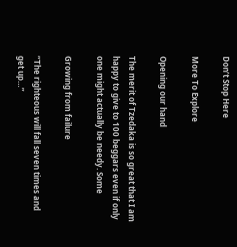Don’t Stop Here

More To Explore

Opening our hand

The merit of Tzedaka is so great that I am happy to give to 100 beggars even if only one might actually be needy. Some

Growing from failure

“The righteous will fall seven times and get up…”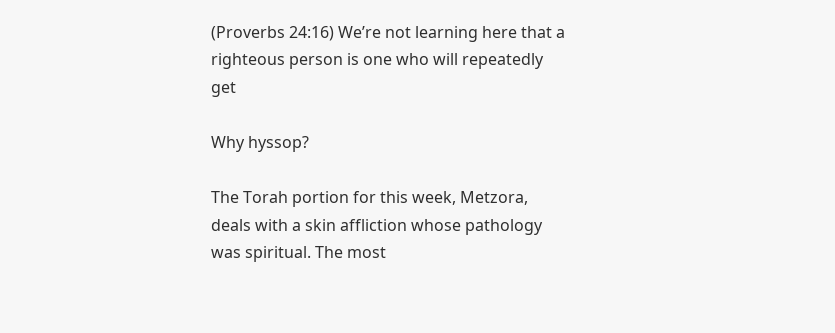(Proverbs 24:16) We’re not learning here that a righteous person is one who will repeatedly get

Why hyssop?

The Torah portion for this week, Metzora, deals with a skin affliction whose pathology was spiritual. The most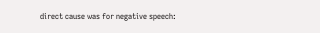direct cause was for negative speech: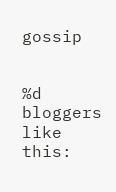gossip


%d bloggers like this: